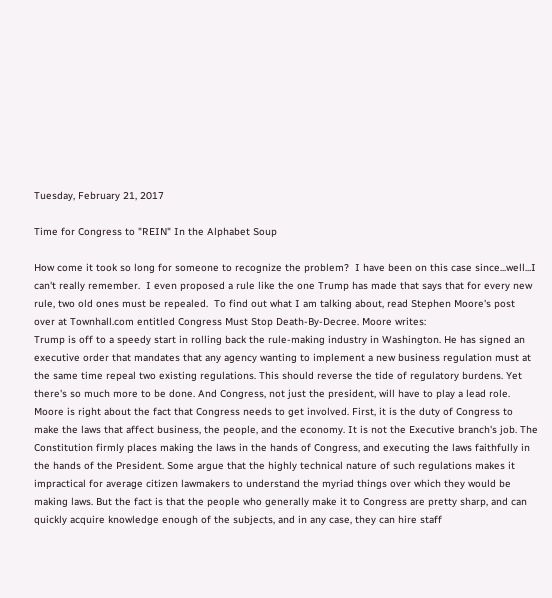Tuesday, February 21, 2017

Time for Congress to "REIN" In the Alphabet Soup

How come it took so long for someone to recognize the problem?  I have been on this case since...well...I can't really remember.  I even proposed a rule like the one Trump has made that says that for every new rule, two old ones must be repealed.  To find out what I am talking about, read Stephen Moore's post over at Townhall.com entitled Congress Must Stop Death-By-Decree. Moore writes:
Trump is off to a speedy start in rolling back the rule-making industry in Washington. He has signed an executive order that mandates that any agency wanting to implement a new business regulation must at the same time repeal two existing regulations. This should reverse the tide of regulatory burdens. Yet there's so much more to be done. And Congress, not just the president, will have to play a lead role.
Moore is right about the fact that Congress needs to get involved. First, it is the duty of Congress to make the laws that affect business, the people, and the economy. It is not the Executive branch's job. The Constitution firmly places making the laws in the hands of Congress, and executing the laws faithfully in the hands of the President. Some argue that the highly technical nature of such regulations makes it impractical for average citizen lawmakers to understand the myriad things over which they would be making laws. But the fact is that the people who generally make it to Congress are pretty sharp, and can quickly acquire knowledge enough of the subjects, and in any case, they can hire staff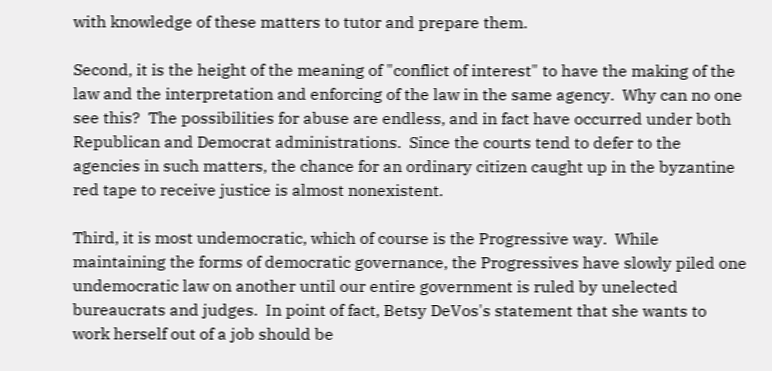with knowledge of these matters to tutor and prepare them.

Second, it is the height of the meaning of "conflict of interest" to have the making of the law and the interpretation and enforcing of the law in the same agency.  Why can no one see this?  The possibilities for abuse are endless, and in fact have occurred under both Republican and Democrat administrations.  Since the courts tend to defer to the agencies in such matters, the chance for an ordinary citizen caught up in the byzantine red tape to receive justice is almost nonexistent.

Third, it is most undemocratic, which of course is the Progressive way.  While maintaining the forms of democratic governance, the Progressives have slowly piled one undemocratic law on another until our entire government is ruled by unelected bureaucrats and judges.  In point of fact, Betsy DeVos's statement that she wants to work herself out of a job should be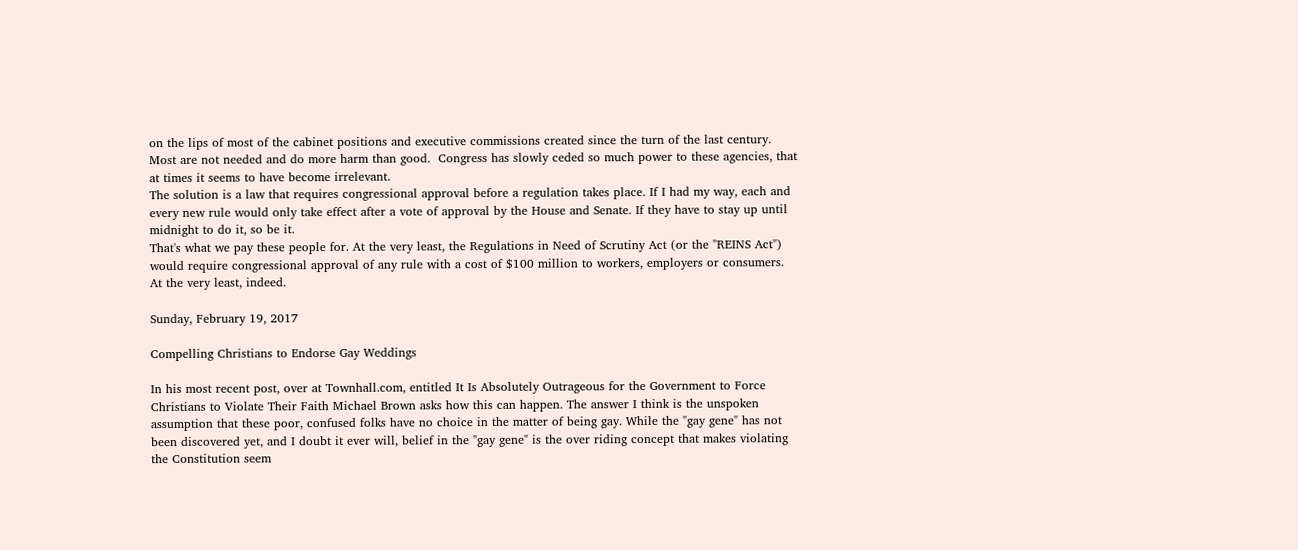on the lips of most of the cabinet positions and executive commissions created since the turn of the last century.  Most are not needed and do more harm than good.  Congress has slowly ceded so much power to these agencies, that at times it seems to have become irrelevant.
The solution is a law that requires congressional approval before a regulation takes place. If I had my way, each and every new rule would only take effect after a vote of approval by the House and Senate. If they have to stay up until midnight to do it, so be it.
That's what we pay these people for. At the very least, the Regulations in Need of Scrutiny Act (or the "REINS Act") would require congressional approval of any rule with a cost of $100 million to workers, employers or consumers.
At the very least, indeed.

Sunday, February 19, 2017

Compelling Christians to Endorse Gay Weddings

In his most recent post, over at Townhall.com, entitled It Is Absolutely Outrageous for the Government to Force Christians to Violate Their Faith Michael Brown asks how this can happen. The answer I think is the unspoken assumption that these poor, confused folks have no choice in the matter of being gay. While the "gay gene" has not been discovered yet, and I doubt it ever will, belief in the "gay gene" is the over riding concept that makes violating the Constitution seem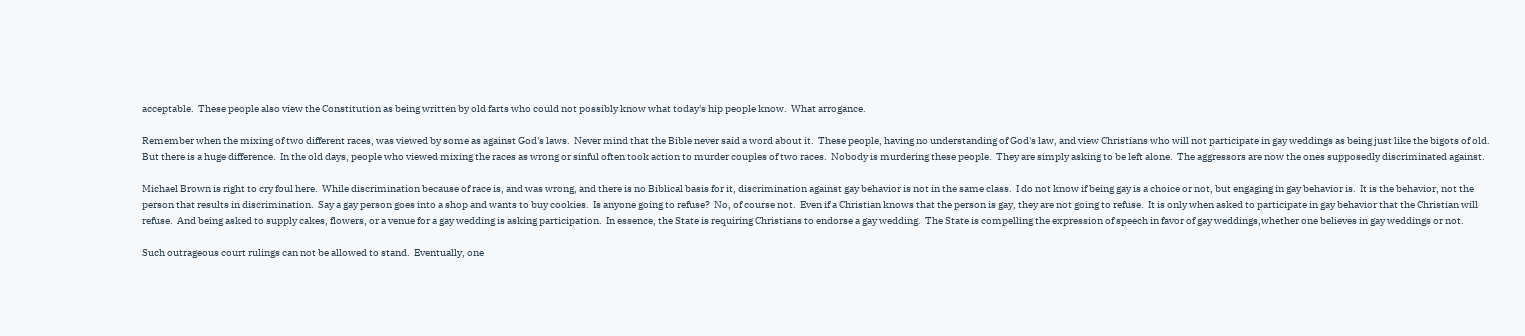acceptable.  These people also view the Constitution as being written by old farts who could not possibly know what today's hip people know.  What arrogance.

Remember when the mixing of two different races, was viewed by some as against God's laws.  Never mind that the Bible never said a word about it.  These people, having no understanding of God's law, and view Christians who will not participate in gay weddings as being just like the bigots of old.  But there is a huge difference.  In the old days, people who viewed mixing the races as wrong or sinful often took action to murder couples of two races.  Nobody is murdering these people.  They are simply asking to be left alone.  The aggressors are now the ones supposedly discriminated against.

Michael Brown is right to cry foul here.  While discrimination because of race is, and was wrong, and there is no Biblical basis for it, discrimination against gay behavior is not in the same class.  I do not know if being gay is a choice or not, but engaging in gay behavior is.  It is the behavior, not the person that results in discrimination.  Say a gay person goes into a shop and wants to buy cookies.  Is anyone going to refuse?  No, of course not.  Even if a Christian knows that the person is gay, they are not going to refuse.  It is only when asked to participate in gay behavior that the Christian will refuse.  And being asked to supply cakes, flowers, or a venue for a gay wedding is asking participation.  In essence, the State is requiring Christians to endorse a gay wedding.  The State is compelling the expression of speech in favor of gay weddings,whether one believes in gay weddings or not.

Such outrageous court rulings can not be allowed to stand.  Eventually, one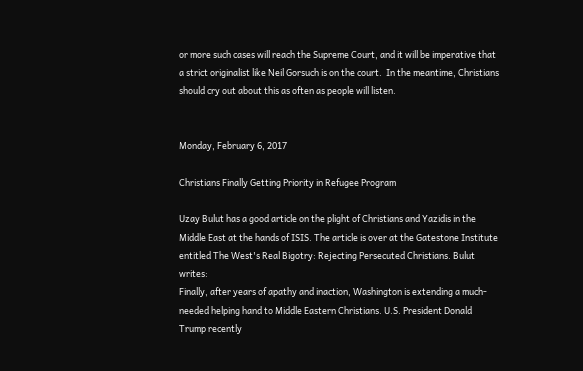or more such cases will reach the Supreme Court, and it will be imperative that a strict originalist like Neil Gorsuch is on the court.  In the meantime, Christians should cry out about this as often as people will listen.


Monday, February 6, 2017

Christians Finally Getting Priority in Refugee Program

Uzay Bulut has a good article on the plight of Christians and Yazidis in the Middle East at the hands of ISIS. The article is over at the Gatestone Institute entitled The West's Real Bigotry: Rejecting Persecuted Christians. Bulut writes:
Finally, after years of apathy and inaction, Washington is extending a much-needed helping hand to Middle Eastern Christians. U.S. President Donald Trump recently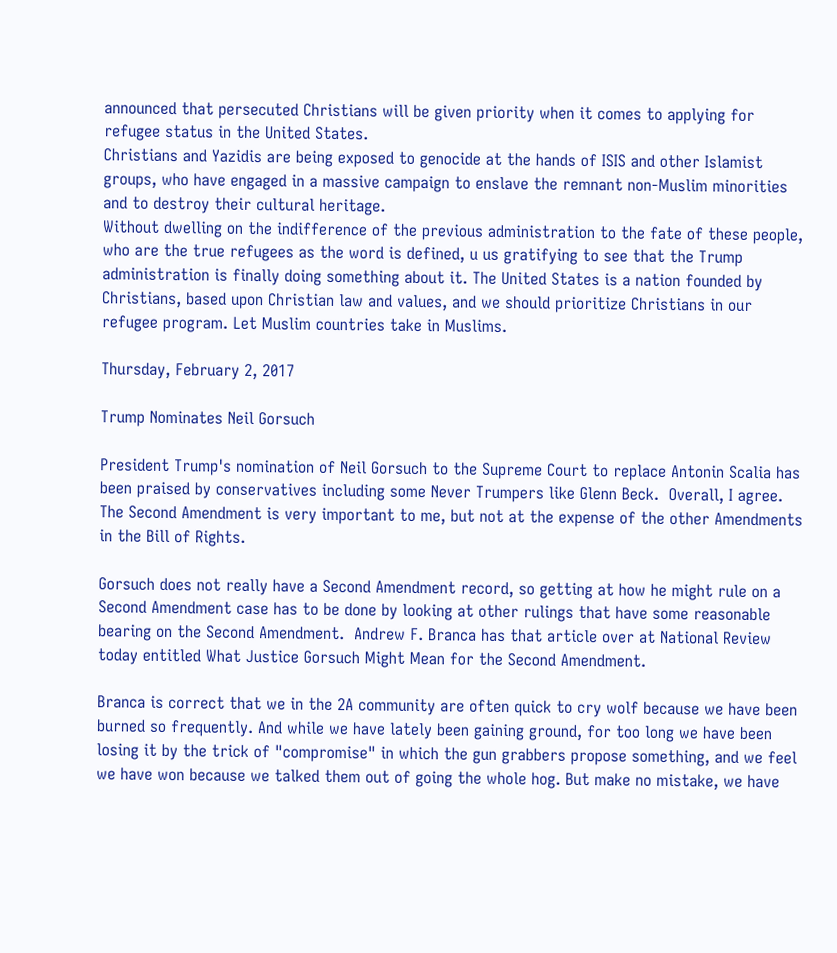announced that persecuted Christians will be given priority when it comes to applying for refugee status in the United States.
Christians and Yazidis are being exposed to genocide at the hands of ISIS and other Islamist groups, who have engaged in a massive campaign to enslave the remnant non-Muslim minorities and to destroy their cultural heritage.
Without dwelling on the indifference of the previous administration to the fate of these people, who are the true refugees as the word is defined, u us gratifying to see that the Trump administration is finally doing something about it. The United States is a nation founded by Christians, based upon Christian law and values, and we should prioritize Christians in our refugee program. Let Muslim countries take in Muslims.

Thursday, February 2, 2017

Trump Nominates Neil Gorsuch

President Trump's nomination of Neil Gorsuch to the Supreme Court to replace Antonin Scalia has been praised by conservatives including some Never Trumpers like Glenn Beck.  Overall, I agree.  The Second Amendment is very important to me, but not at the expense of the other Amendments in the Bill of Rights.

Gorsuch does not really have a Second Amendment record, so getting at how he might rule on a Second Amendment case has to be done by looking at other rulings that have some reasonable bearing on the Second Amendment.  Andrew F. Branca has that article over at National Review today entitled What Justice Gorsuch Might Mean for the Second Amendment.

Branca is correct that we in the 2A community are often quick to cry wolf because we have been burned so frequently. And while we have lately been gaining ground, for too long we have been losing it by the trick of "compromise" in which the gun grabbers propose something, and we feel we have won because we talked them out of going the whole hog. But make no mistake, we have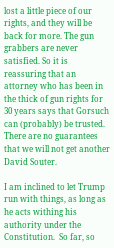lost a little piece of our rights, and they will be back for more. The gun grabbers are never satisfied. So it is reassuring that an attorney who has been in the thick of gun rights for 30 years says that Gorsuch can (probably) be trusted.  There are no guarantees that we will not get another David Souter.

I am inclined to let Trump run with things, as long as he acts withing his authority under the Constitution.  So far, so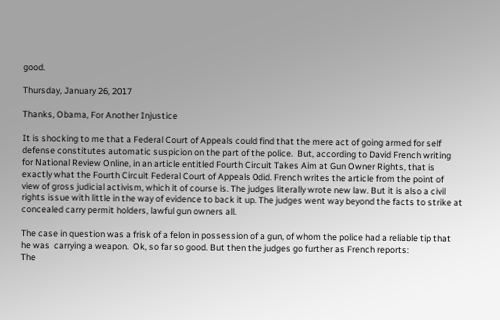good.

Thursday, January 26, 2017

Thanks, Obama, For Another Injustice

It is shocking to me that a Federal Court of Appeals could find that the mere act of going armed for self defense constitutes automatic suspicion on the part of the police.  But, according to David French writing for National Review Online, in an article entitled Fourth Circuit Takes Aim at Gun Owner Rights, that is exactly what the Fourth Circuit Federal Court of Appeals 0did. French writes the article from the point of view of gross judicial activism, which it of course is. The judges literally wrote new law. But it is also a civil rights issue with little in the way of evidence to back it up. The judges went way beyond the facts to strike at concealed carry permit holders, lawful gun owners all.

The case in question was a frisk of a felon in possession of a gun, of whom the police had a reliable tip that he was  carrying a weapon.  Ok, so far so good. But then the judges go further as French reports:
The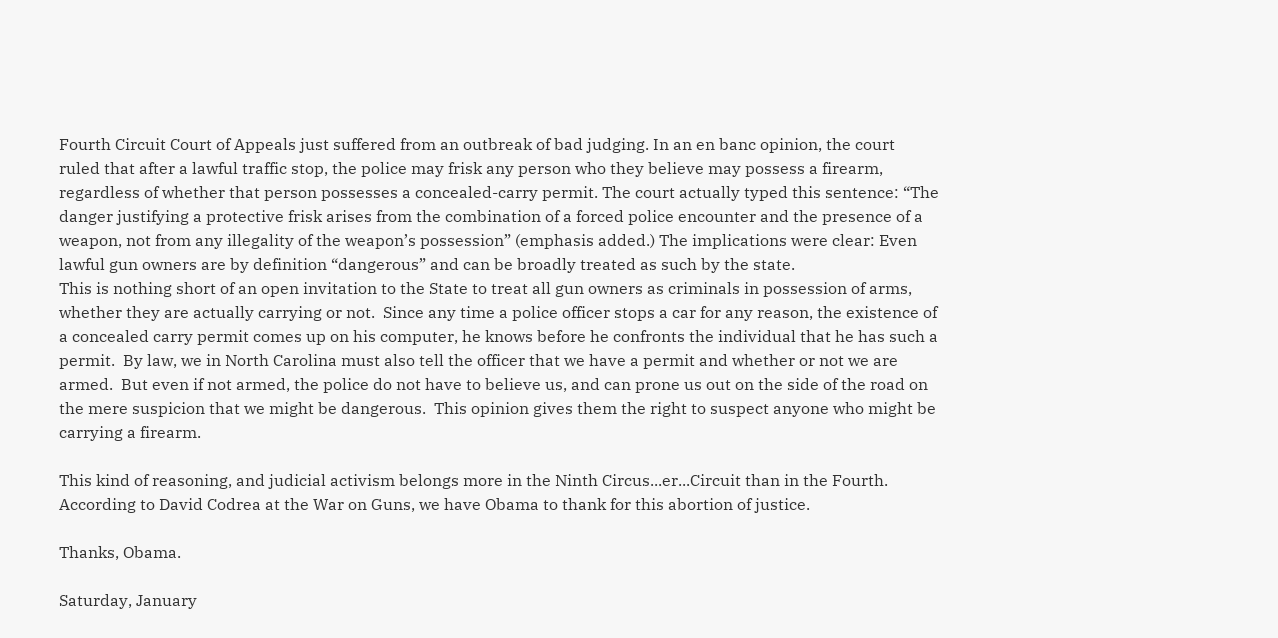Fourth Circuit Court of Appeals just suffered from an outbreak of bad judging. In an en banc opinion, the court ruled that after a lawful traffic stop, the police may frisk any person who they believe may possess a firearm, regardless of whether that person possesses a concealed-carry permit. The court actually typed this sentence: “The danger justifying a protective frisk arises from the combination of a forced police encounter and the presence of a weapon, not from any illegality of the weapon’s possession” (emphasis added.) The implications were clear: Even lawful gun owners are by definition “dangerous” and can be broadly treated as such by the state.
This is nothing short of an open invitation to the State to treat all gun owners as criminals in possession of arms, whether they are actually carrying or not.  Since any time a police officer stops a car for any reason, the existence of a concealed carry permit comes up on his computer, he knows before he confronts the individual that he has such a permit.  By law, we in North Carolina must also tell the officer that we have a permit and whether or not we are armed.  But even if not armed, the police do not have to believe us, and can prone us out on the side of the road on the mere suspicion that we might be dangerous.  This opinion gives them the right to suspect anyone who might be carrying a firearm.

This kind of reasoning, and judicial activism belongs more in the Ninth Circus...er...Circuit than in the Fourth.  According to David Codrea at the War on Guns, we have Obama to thank for this abortion of justice.

Thanks, Obama.

Saturday, January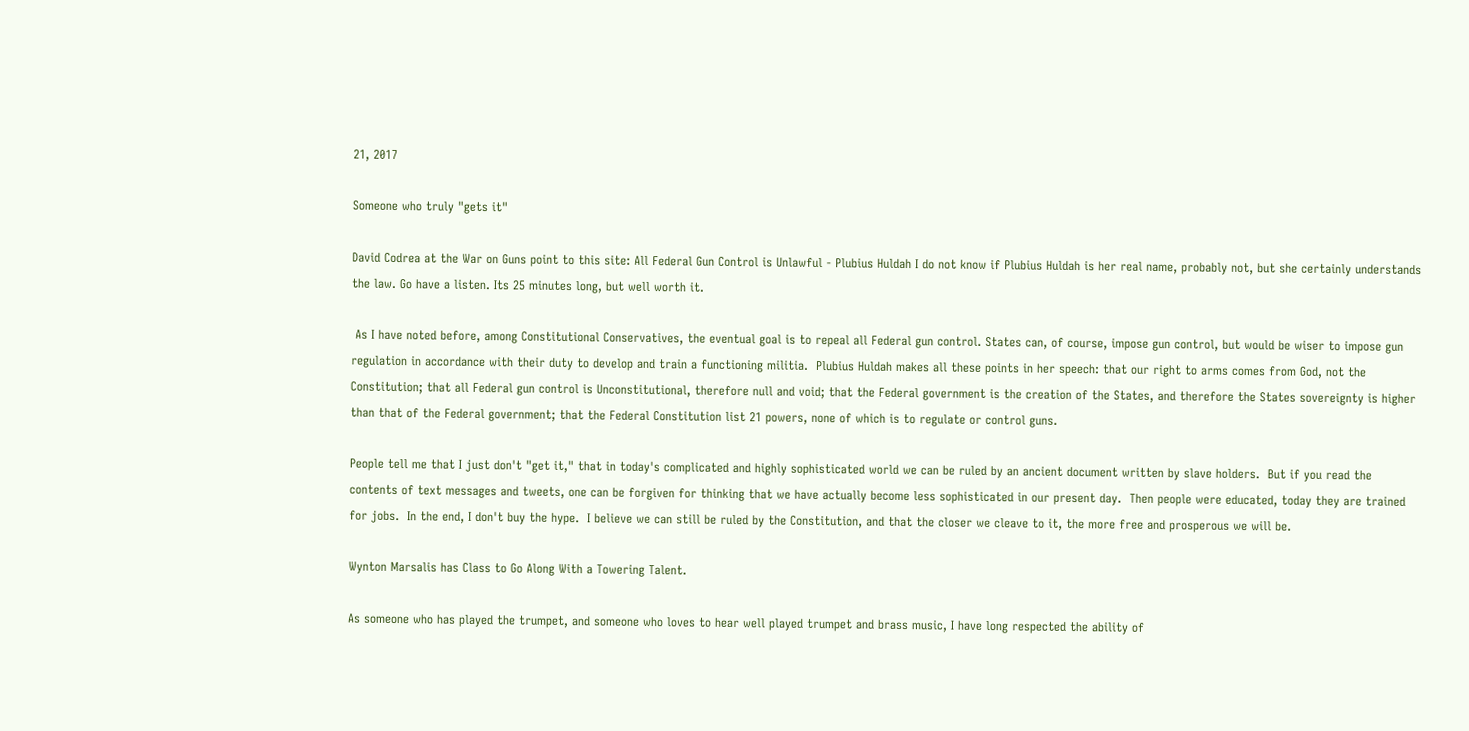21, 2017

Someone who truly "gets it"

David Codrea at the War on Guns point to this site: All Federal Gun Control is Unlawful - Plubius Huldah I do not know if Plubius Huldah is her real name, probably not, but she certainly understands the law. Go have a listen. Its 25 minutes long, but well worth it.

 As I have noted before, among Constitutional Conservatives, the eventual goal is to repeal all Federal gun control. States can, of course, impose gun control, but would be wiser to impose gun regulation in accordance with their duty to develop and train a functioning militia.  Plubius Huldah makes all these points in her speech: that our right to arms comes from God, not the Constitution; that all Federal gun control is Unconstitutional, therefore null and void; that the Federal government is the creation of the States, and therefore the States sovereignty is higher than that of the Federal government; that the Federal Constitution list 21 powers, none of which is to regulate or control guns.

People tell me that I just don't "get it," that in today's complicated and highly sophisticated world we can be ruled by an ancient document written by slave holders.  But if you read the contents of text messages and tweets, one can be forgiven for thinking that we have actually become less sophisticated in our present day.  Then people were educated, today they are trained for jobs.  In the end, I don't buy the hype.  I believe we can still be ruled by the Constitution, and that the closer we cleave to it, the more free and prosperous we will be.

Wynton Marsalis has Class to Go Along With a Towering Talent.

As someone who has played the trumpet, and someone who loves to hear well played trumpet and brass music, I have long respected the ability of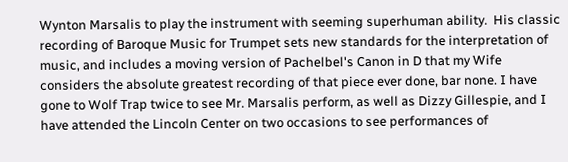Wynton Marsalis to play the instrument with seeming superhuman ability.  His classic recording of Baroque Music for Trumpet sets new standards for the interpretation of music, and includes a moving version of Pachelbel's Canon in D that my Wife considers the absolute greatest recording of that piece ever done, bar none. I have gone to Wolf Trap twice to see Mr. Marsalis perform, as well as Dizzy Gillespie, and I have attended the Lincoln Center on two occasions to see performances of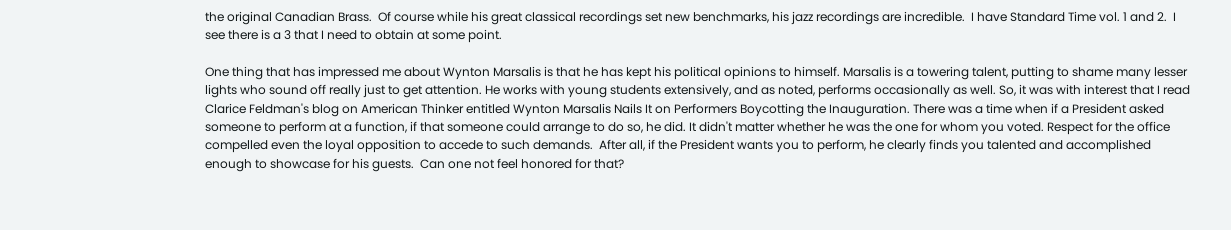the original Canadian Brass.  Of course while his great classical recordings set new benchmarks, his jazz recordings are incredible.  I have Standard Time vol. 1 and 2.  I see there is a 3 that I need to obtain at some point.

One thing that has impressed me about Wynton Marsalis is that he has kept his political opinions to himself. Marsalis is a towering talent, putting to shame many lesser lights who sound off really just to get attention. He works with young students extensively, and as noted, performs occasionally as well. So, it was with interest that I read Clarice Feldman's blog on American Thinker entitled Wynton Marsalis Nails It on Performers Boycotting the Inauguration. There was a time when if a President asked someone to perform at a function, if that someone could arrange to do so, he did. It didn't matter whether he was the one for whom you voted. Respect for the office compelled even the loyal opposition to accede to such demands.  After all, if the President wants you to perform, he clearly finds you talented and accomplished enough to showcase for his guests.  Can one not feel honored for that?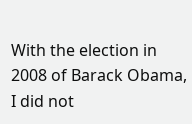With the election in 2008 of Barack Obama, I did not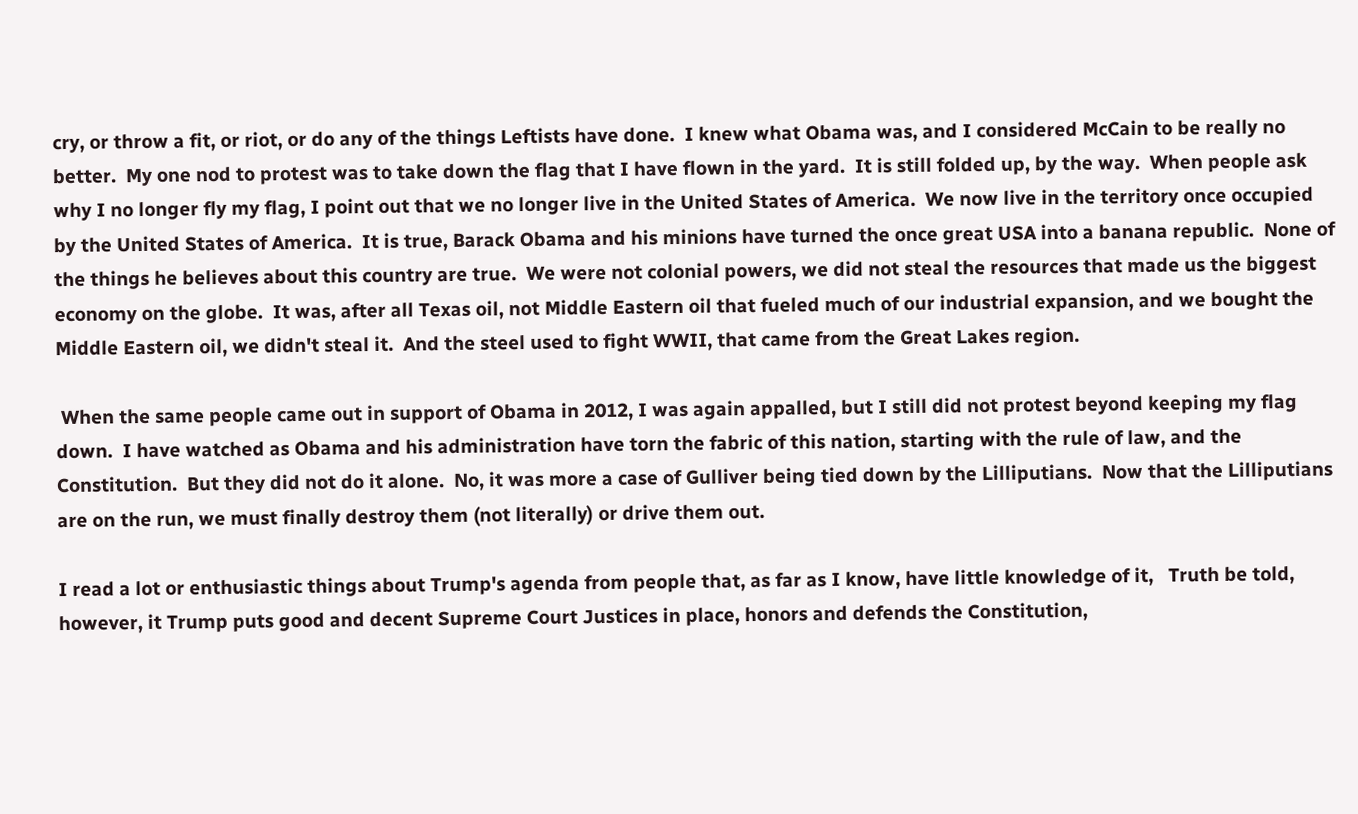cry, or throw a fit, or riot, or do any of the things Leftists have done.  I knew what Obama was, and I considered McCain to be really no better.  My one nod to protest was to take down the flag that I have flown in the yard.  It is still folded up, by the way.  When people ask why I no longer fly my flag, I point out that we no longer live in the United States of America.  We now live in the territory once occupied by the United States of America.  It is true, Barack Obama and his minions have turned the once great USA into a banana republic.  None of the things he believes about this country are true.  We were not colonial powers, we did not steal the resources that made us the biggest economy on the globe.  It was, after all Texas oil, not Middle Eastern oil that fueled much of our industrial expansion, and we bought the Middle Eastern oil, we didn't steal it.  And the steel used to fight WWII, that came from the Great Lakes region.

 When the same people came out in support of Obama in 2012, I was again appalled, but I still did not protest beyond keeping my flag down.  I have watched as Obama and his administration have torn the fabric of this nation, starting with the rule of law, and the Constitution.  But they did not do it alone.  No, it was more a case of Gulliver being tied down by the Lilliputians.  Now that the Lilliputians are on the run, we must finally destroy them (not literally) or drive them out.

I read a lot or enthusiastic things about Trump's agenda from people that, as far as I know, have little knowledge of it,   Truth be told, however, it Trump puts good and decent Supreme Court Justices in place, honors and defends the Constitution,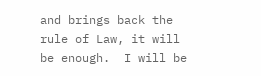and brings back the rule of Law, it will be enough.  I will be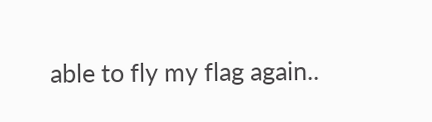able to fly my flag again..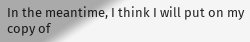In the meantime, I think I will put on my copy of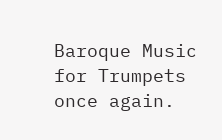Baroque Music for Trumpets once again.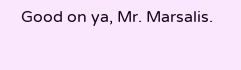Good on ya, Mr. Marsalis.